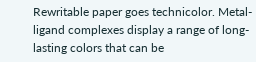Rewritable paper goes technicolor. Metal-ligand complexes display a range of long-lasting colors that can be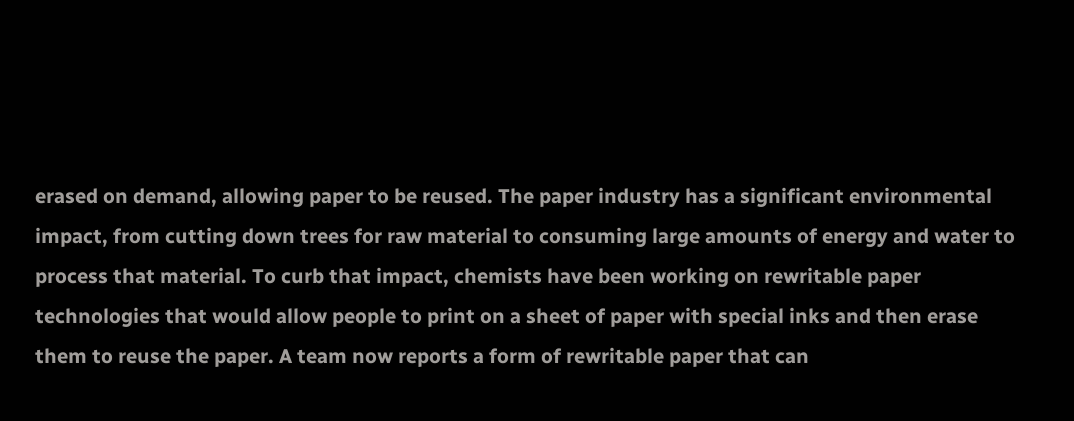erased on demand, allowing paper to be reused. The paper industry has a significant environmental impact, from cutting down trees for raw material to consuming large amounts of energy and water to process that material. To curb that impact, chemists have been working on rewritable paper technologies that would allow people to print on a sheet of paper with special inks and then erase them to reuse the paper. A team now reports a form of rewritable paper that can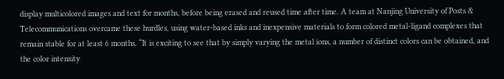display multicolored images and text for months, before being erased and reused time after time. A team at Nanjing University of Posts & Telecommunications overcame these hurdles, using water-based inks and inexpensive materials to form colored metal-ligand complexes that remain stable for at least 6 months. “It is exciting to see that by simply varying the metal ions, a number of distinct colors can be obtained, and the color intensity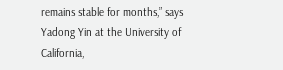remains stable for months,” says Yadong Yin at the University of California,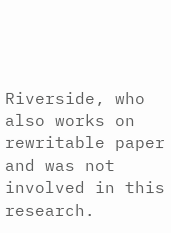Riverside, who also works on rewritable paper and was not involved in this research.